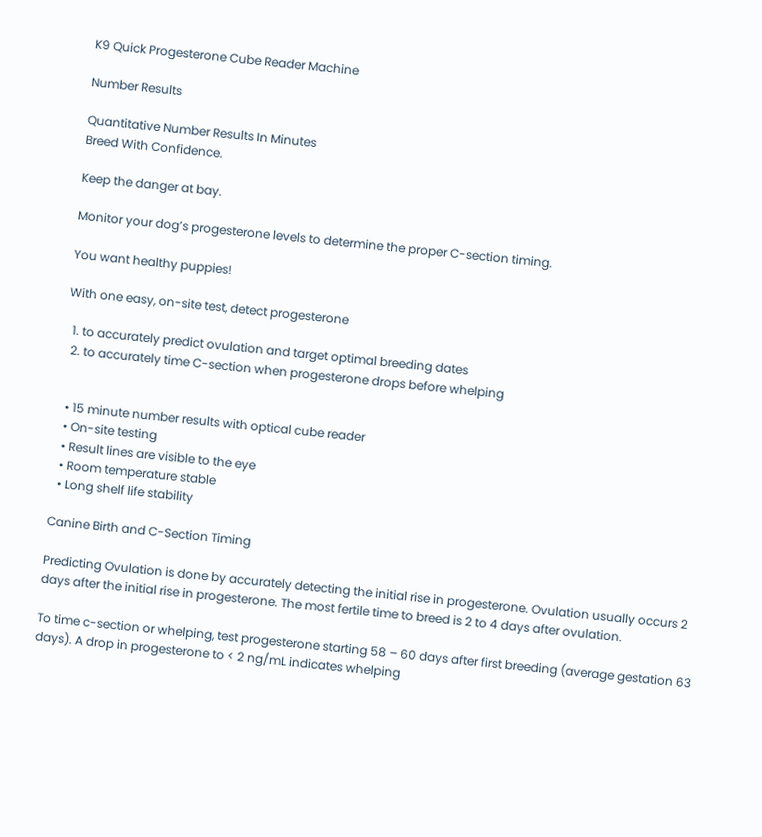K9 Quick Progesterone Cube Reader Machine

Number Results

Quantitative Number Results In Minutes
Breed With Confidence.

Keep the danger at bay.

Monitor your dog’s progesterone levels to determine the proper C-section timing.

You want healthy puppies!

With one easy, on-site test, detect progesterone

  1. to accurately predict ovulation and target optimal breeding dates
  2. to accurately time C-section when progesterone drops before whelping


  • 15 minute number results with optical cube reader
  • On-site testing
  • Result lines are visible to the eye
  • Room temperature stable
  • Long shelf life stability

Canine Birth and C-Section Timing

Predicting Ovulation is done by accurately detecting the initial rise in progesterone. Ovulation usually occurs 2 days after the initial rise in progesterone. The most fertile time to breed is 2 to 4 days after ovulation.

To time c-section or whelping, test progesterone starting 58 – 60 days after first breeding (average gestation 63 days). A drop in progesterone to < 2 ng/mL indicates whelping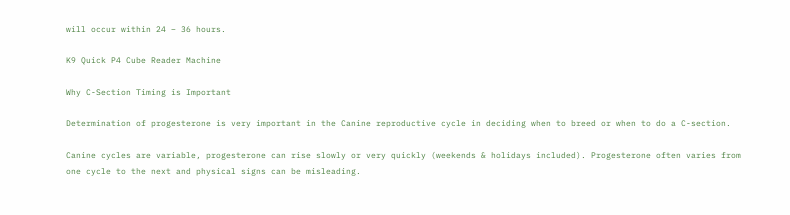will occur within 24 – 36 hours.

K9 Quick P4 Cube Reader Machine

Why C-Section Timing is Important

Determination of progesterone is very important in the Canine reproductive cycle in deciding when to breed or when to do a C-section.

Canine cycles are variable, progesterone can rise slowly or very quickly (weekends & holidays included). Progesterone often varies from one cycle to the next and physical signs can be misleading.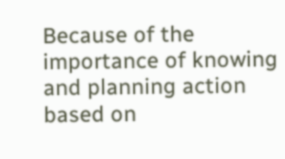Because of the importance of knowing and planning action based on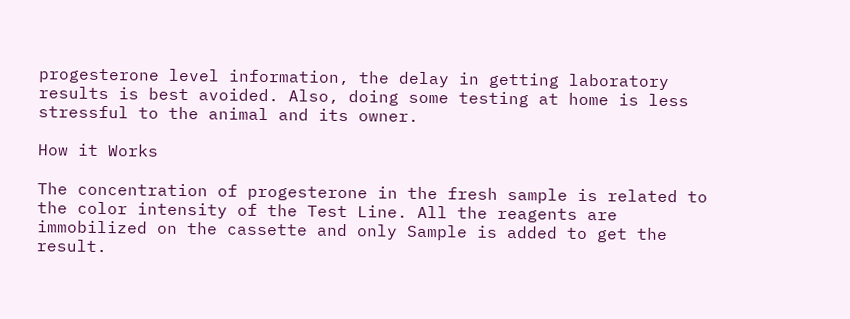progesterone level information, the delay in getting laboratory results is best avoided. Also, doing some testing at home is less stressful to the animal and its owner.

How it Works

The concentration of progesterone in the fresh sample is related to the color intensity of the Test Line. All the reagents are immobilized on the cassette and only Sample is added to get the result.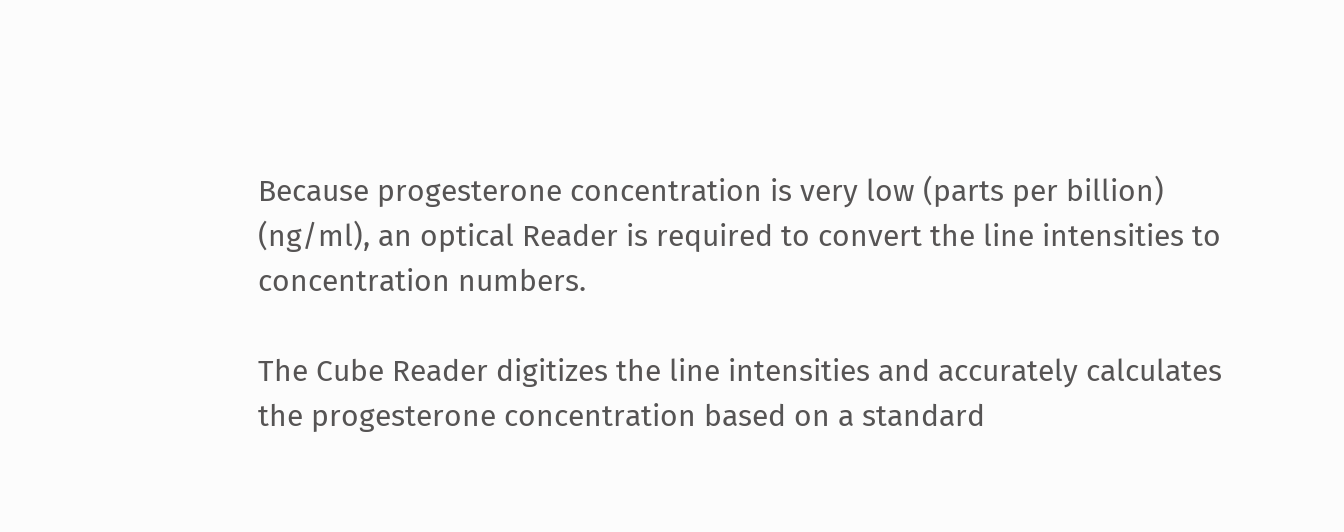Because progesterone concentration is very low (parts per billion) (ng/ml), an optical Reader is required to convert the line intensities to concentration numbers.

The Cube Reader digitizes the line intensities and accurately calculates the progesterone concentration based on a standard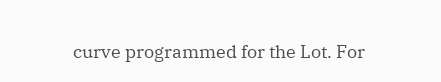curve programmed for the Lot. For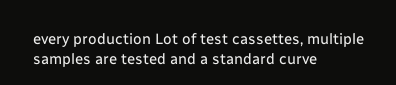every production Lot of test cassettes, multiple samples are tested and a standard curve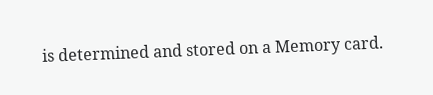is determined and stored on a Memory card.